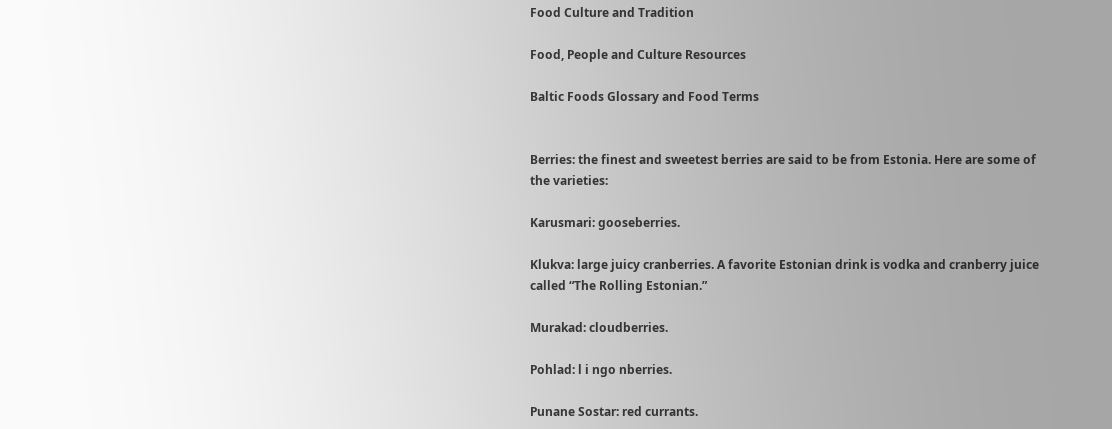Food Culture and Tradition

Food, People and Culture Resources

Baltic Foods Glossary and Food Terms


Berries: the finest and sweetest berries are said to be from Estonia. Here are some of the varieties:

Karusmari: gooseberries.

Klukva: large juicy cranberries. A favorite Estonian drink is vodka and cranberry juice called “The Rolling Estonian.”

Murakad: cloudberries.

Pohlad: l i ngo nberries.

Punane Sostar: red currants.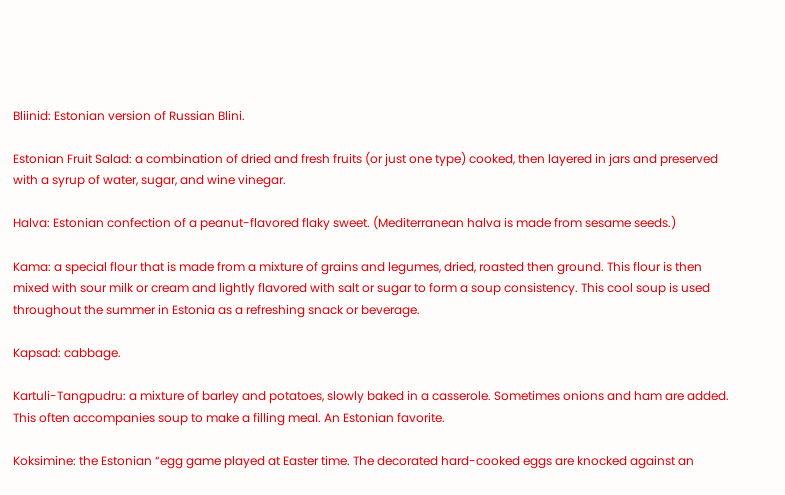Bliinid: Estonian version of Russian Blini.

Estonian Fruit Salad: a combination of dried and fresh fruits (or just one type) cooked, then layered in jars and preserved with a syrup of water, sugar, and wine vinegar.

Halva: Estonian confection of a peanut-flavored flaky sweet. (Mediterranean halva is made from sesame seeds.)

Kama: a special flour that is made from a mixture of grains and legumes, dried, roasted then ground. This flour is then mixed with sour milk or cream and lightly flavored with salt or sugar to form a soup consistency. This cool soup is used throughout the summer in Estonia as a refreshing snack or beverage.

Kapsad: cabbage.

Kartuli-Tangpudru: a mixture of barley and potatoes, slowly baked in a casserole. Sometimes onions and ham are added. This often accompanies soup to make a filling meal. An Estonian favorite.

Koksimine: the Estonian “egg game played at Easter time. The decorated hard-cooked eggs are knocked against an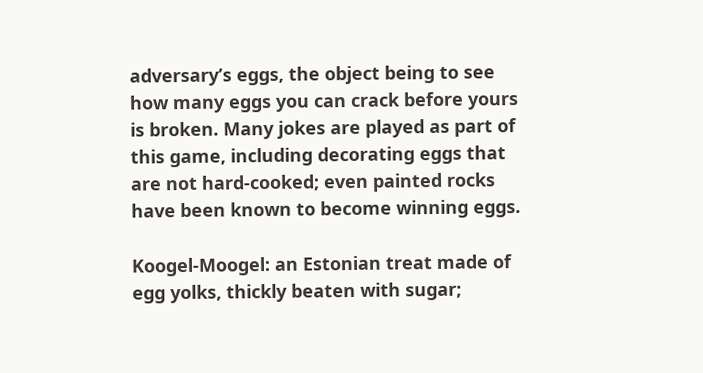adversary’s eggs, the object being to see how many eggs you can crack before yours is broken. Many jokes are played as part of this game, including decorating eggs that are not hard-cooked; even painted rocks have been known to become winning eggs.

Koogel-Moogel: an Estonian treat made of egg yolks, thickly beaten with sugar;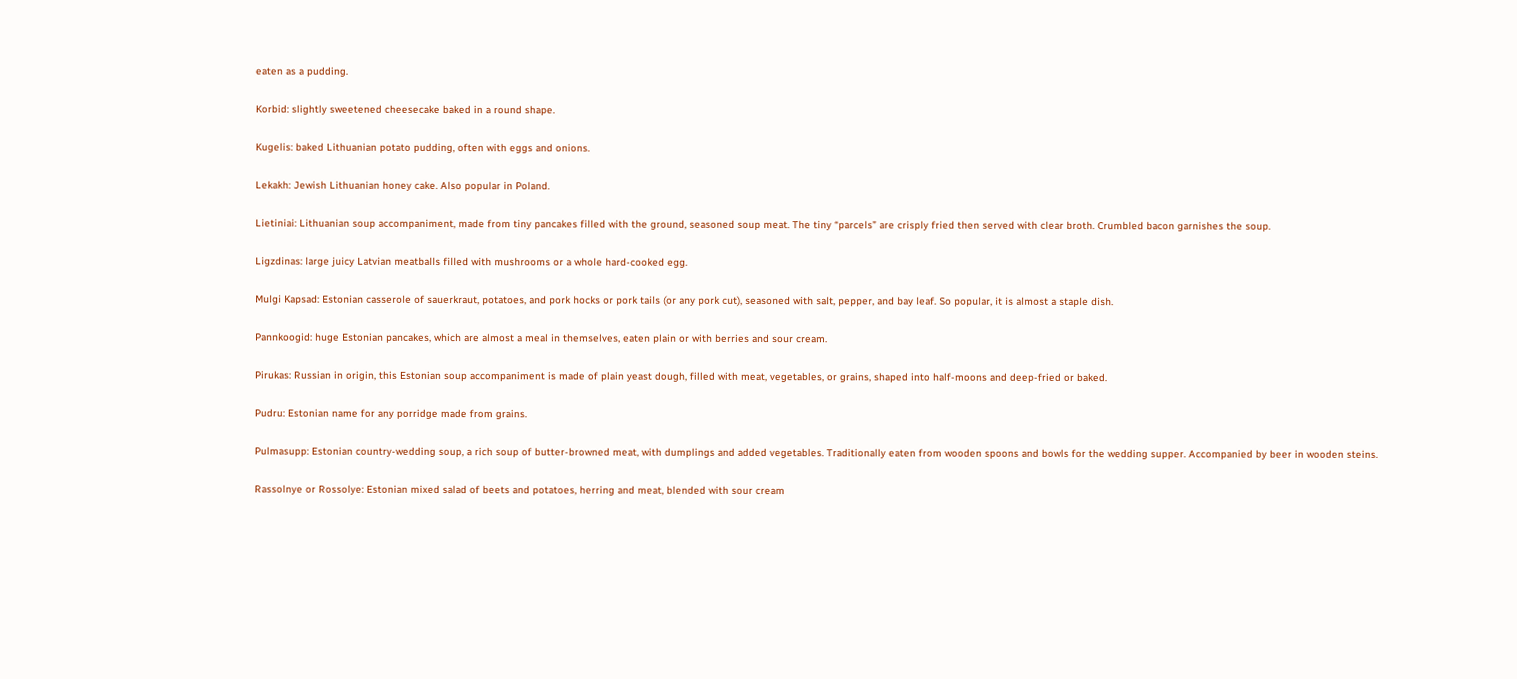eaten as a pudding.

Korbid: slightly sweetened cheesecake baked in a round shape.

Kugelis: baked Lithuanian potato pudding, often with eggs and onions.

Lekakh: Jewish Lithuanian honey cake. Also popular in Poland.

Lietiniai: Lithuanian soup accompaniment, made from tiny pancakes filled with the ground, seasoned soup meat. The tiny “parcels” are crisply fried then served with clear broth. Crumbled bacon garnishes the soup.

Ligzdinas: large juicy Latvian meatballs filled with mushrooms or a whole hard-cooked egg.

Mulgi Kapsad: Estonian casserole of sauerkraut, potatoes, and pork hocks or pork tails (or any pork cut), seasoned with salt, pepper, and bay leaf. So popular, it is almost a staple dish.

Pannkoogid: huge Estonian pancakes, which are almost a meal in themselves, eaten plain or with berries and sour cream.

Pirukas: Russian in origin, this Estonian soup accompaniment is made of plain yeast dough, filled with meat, vegetables, or grains, shaped into half-moons and deep-fried or baked.

Pudru: Estonian name for any porridge made from grains.

Pulmasupp: Estonian country-wedding soup, a rich soup of butter-browned meat, with dumplings and added vegetables. Traditionally eaten from wooden spoons and bowls for the wedding supper. Accompanied by beer in wooden steins.

Rassolnye or Rossolye: Estonian mixed salad of beets and potatoes, herring and meat, blended with sour cream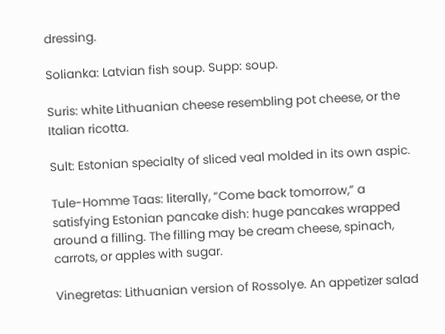dressing.

Solianka: Latvian fish soup. Supp: soup.

Suris: white Lithuanian cheese resembling pot cheese, or the Italian ricotta.

Sult: Estonian specialty of sliced veal molded in its own aspic.

Tule-Homme Taas: literally, “Come back tomorrow,” a satisfying Estonian pancake dish: huge pancakes wrapped around a filling. The filling may be cream cheese, spinach, carrots, or apples with sugar.

Vinegretas: Lithuanian version of Rossolye. An appetizer salad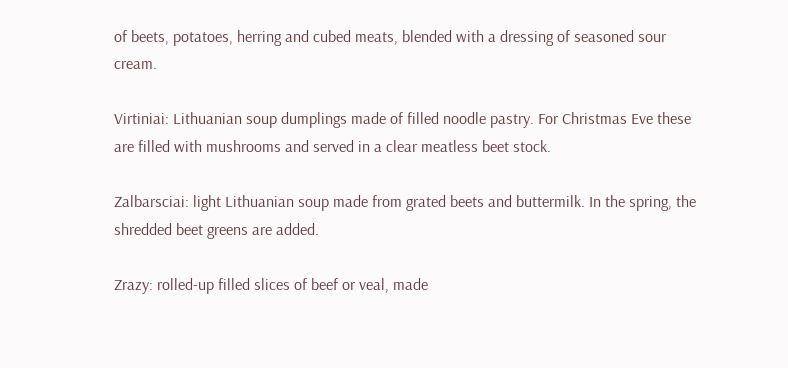of beets, potatoes, herring and cubed meats, blended with a dressing of seasoned sour cream.

Virtiniai: Lithuanian soup dumplings made of filled noodle pastry. For Christmas Eve these are filled with mushrooms and served in a clear meatless beet stock.

Zalbarsciai: light Lithuanian soup made from grated beets and buttermilk. In the spring, the shredded beet greens are added.

Zrazy: rolled-up filled slices of beef or veal, made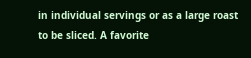in individual servings or as a large roast to be sliced. A favorite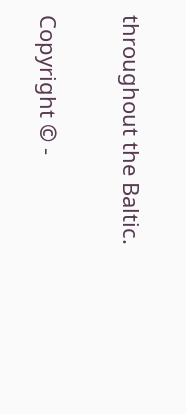throughout the Baltic.

Copyright © -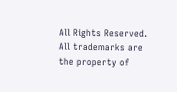All Rights Reserved. All trademarks are the property of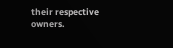their respective owners.